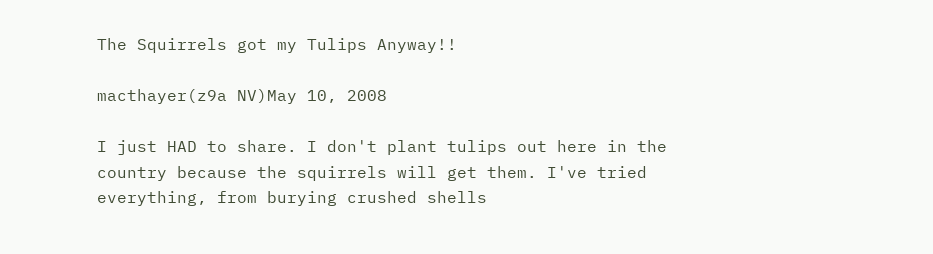The Squirrels got my Tulips Anyway!!

macthayer(z9a NV)May 10, 2008

I just HAD to share. I don't plant tulips out here in the country because the squirrels will get them. I've tried everything, from burying crushed shells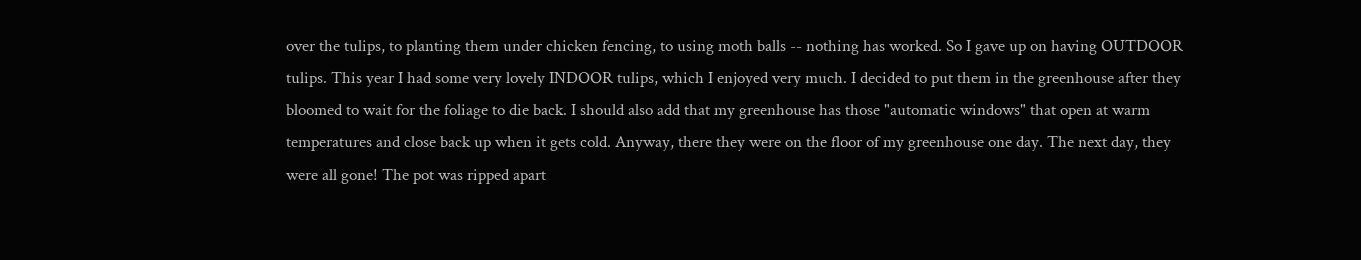over the tulips, to planting them under chicken fencing, to using moth balls -- nothing has worked. So I gave up on having OUTDOOR tulips. This year I had some very lovely INDOOR tulips, which I enjoyed very much. I decided to put them in the greenhouse after they bloomed to wait for the foliage to die back. I should also add that my greenhouse has those "automatic windows" that open at warm temperatures and close back up when it gets cold. Anyway, there they were on the floor of my greenhouse one day. The next day, they were all gone! The pot was ripped apart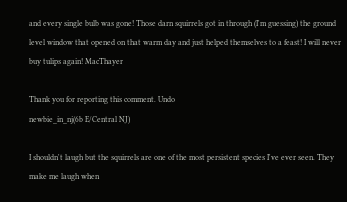and every single bulb was gone! Those darn squirrels got in through (I'm guessing) the ground level window that opened on that warm day and just helped themselves to a feast! I will never buy tulips again! MacThayer

Thank you for reporting this comment. Undo
newbie_in_nj(6b E/Central NJ)

I shouldn't laugh but the squirrels are one of the most persistent species I've ever seen. They make me laugh when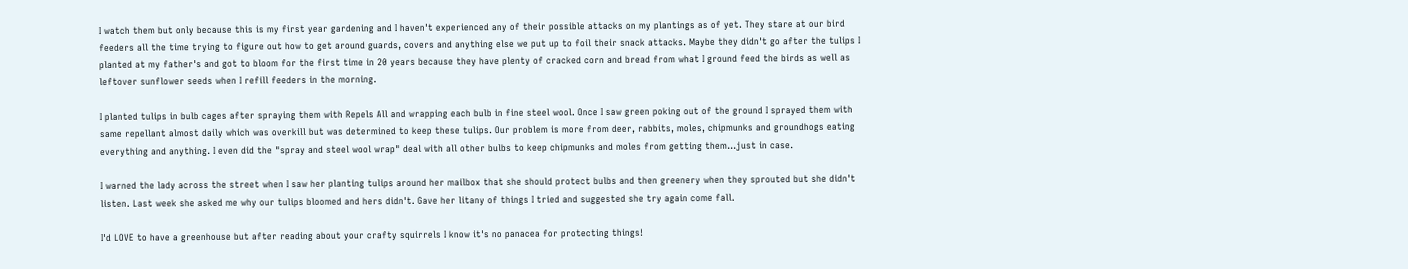I watch them but only because this is my first year gardening and I haven't experienced any of their possible attacks on my plantings as of yet. They stare at our bird feeders all the time trying to figure out how to get around guards, covers and anything else we put up to foil their snack attacks. Maybe they didn't go after the tulips I planted at my father's and got to bloom for the first time in 20 years because they have plenty of cracked corn and bread from what I ground feed the birds as well as leftover sunflower seeds when I refill feeders in the morning.

I planted tulips in bulb cages after spraying them with Repels All and wrapping each bulb in fine steel wool. Once I saw green poking out of the ground I sprayed them with same repellant almost daily which was overkill but was determined to keep these tulips. Our problem is more from deer, rabbits, moles, chipmunks and groundhogs eating everything and anything. I even did the "spray and steel wool wrap" deal with all other bulbs to keep chipmunks and moles from getting them...just in case.

I warned the lady across the street when I saw her planting tulips around her mailbox that she should protect bulbs and then greenery when they sprouted but she didn't listen. Last week she asked me why our tulips bloomed and hers didn't. Gave her litany of things I tried and suggested she try again come fall.

I'd LOVE to have a greenhouse but after reading about your crafty squirrels I know it's no panacea for protecting things!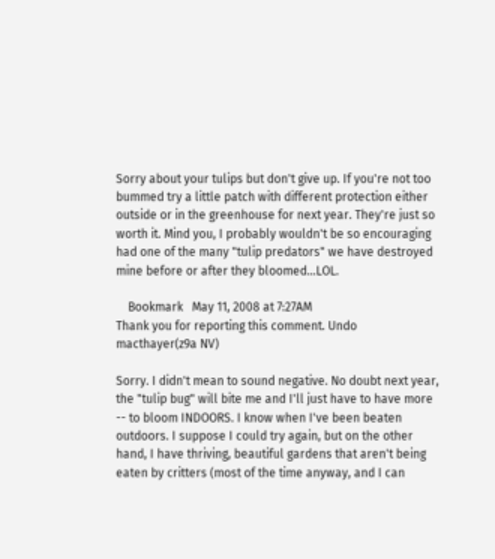Sorry about your tulips but don't give up. If you're not too bummed try a little patch with different protection either outside or in the greenhouse for next year. They're just so worth it. Mind you, I probably wouldn't be so encouraging had one of the many "tulip predators" we have destroyed mine before or after they bloomed...LOL.

    Bookmark   May 11, 2008 at 7:27AM
Thank you for reporting this comment. Undo
macthayer(z9a NV)

Sorry. I didn't mean to sound negative. No doubt next year, the "tulip bug" will bite me and I'll just have to have more -- to bloom INDOORS. I know when I've been beaten outdoors. I suppose I could try again, but on the other hand, I have thriving, beautiful gardens that aren't being eaten by critters (most of the time anyway, and I can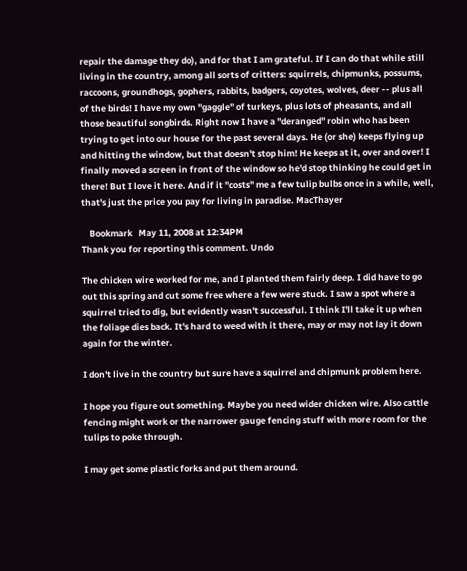repair the damage they do), and for that I am grateful. If I can do that while still living in the country, among all sorts of critters: squirrels, chipmunks, possums, raccoons, groundhogs, gophers, rabbits, badgers, coyotes, wolves, deer -- plus all of the birds! I have my own "gaggle" of turkeys, plus lots of pheasants, and all those beautiful songbirds. Right now I have a "deranged" robin who has been trying to get into our house for the past several days. He (or she) keeps flying up and hitting the window, but that doesn't stop him! He keeps at it, over and over! I finally moved a screen in front of the window so he'd stop thinking he could get in there! But I love it here. And if it "costs" me a few tulip bulbs once in a while, well, that's just the price you pay for living in paradise. MacThayer

    Bookmark   May 11, 2008 at 12:34PM
Thank you for reporting this comment. Undo

The chicken wire worked for me, and I planted them fairly deep. I did have to go out this spring and cut some free where a few were stuck. I saw a spot where a squirrel tried to dig, but evidently wasn't successful. I think I'll take it up when the foliage dies back. It's hard to weed with it there, may or may not lay it down again for the winter.

I don't live in the country but sure have a squirrel and chipmunk problem here.

I hope you figure out something. Maybe you need wider chicken wire. Also cattle fencing might work or the narrower gauge fencing stuff with more room for the tulips to poke through.

I may get some plastic forks and put them around.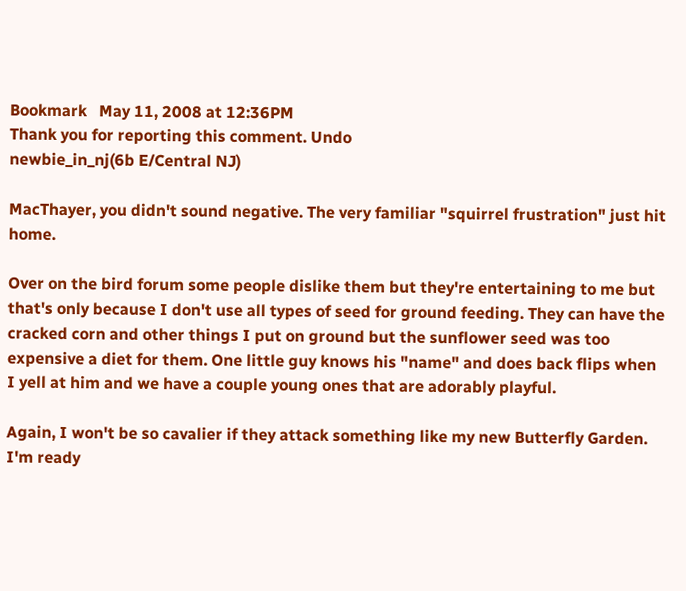Bookmark   May 11, 2008 at 12:36PM
Thank you for reporting this comment. Undo
newbie_in_nj(6b E/Central NJ)

MacThayer, you didn't sound negative. The very familiar "squirrel frustration" just hit home.

Over on the bird forum some people dislike them but they're entertaining to me but that's only because I don't use all types of seed for ground feeding. They can have the cracked corn and other things I put on ground but the sunflower seed was too expensive a diet for them. One little guy knows his "name" and does back flips when I yell at him and we have a couple young ones that are adorably playful.

Again, I won't be so cavalier if they attack something like my new Butterfly Garden. I'm ready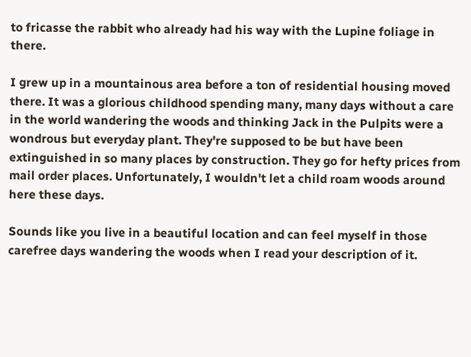to fricasse the rabbit who already had his way with the Lupine foliage in there.

I grew up in a mountainous area before a ton of residential housing moved there. It was a glorious childhood spending many, many days without a care in the world wandering the woods and thinking Jack in the Pulpits were a wondrous but everyday plant. They're supposed to be but have been extinguished in so many places by construction. They go for hefty prices from mail order places. Unfortunately, I wouldn't let a child roam woods around here these days.

Sounds like you live in a beautiful location and can feel myself in those carefree days wandering the woods when I read your description of it.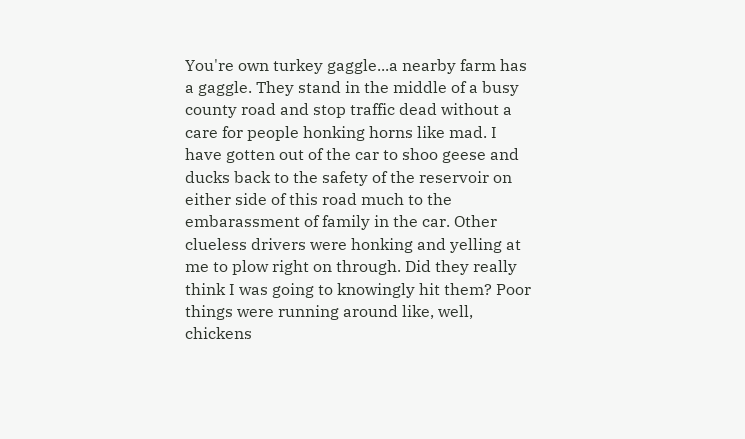You're own turkey gaggle...a nearby farm has a gaggle. They stand in the middle of a busy county road and stop traffic dead without a care for people honking horns like mad. I have gotten out of the car to shoo geese and ducks back to the safety of the reservoir on either side of this road much to the embarassment of family in the car. Other clueless drivers were honking and yelling at me to plow right on through. Did they really think I was going to knowingly hit them? Poor things were running around like, well, chickens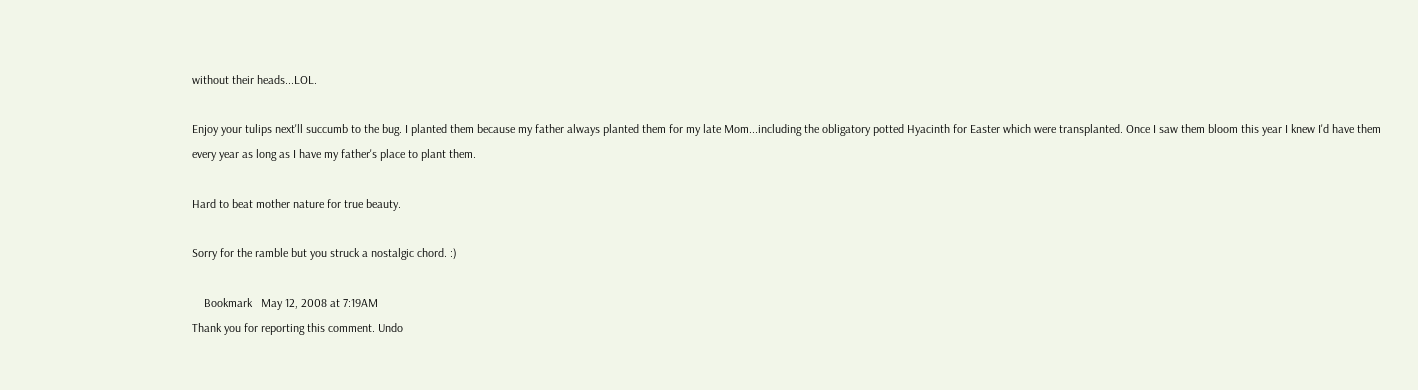without their heads...LOL.

Enjoy your tulips next'll succumb to the bug. I planted them because my father always planted them for my late Mom...including the obligatory potted Hyacinth for Easter which were transplanted. Once I saw them bloom this year I knew I'd have them every year as long as I have my father's place to plant them.

Hard to beat mother nature for true beauty.

Sorry for the ramble but you struck a nostalgic chord. :)

    Bookmark   May 12, 2008 at 7:19AM
Thank you for reporting this comment. Undo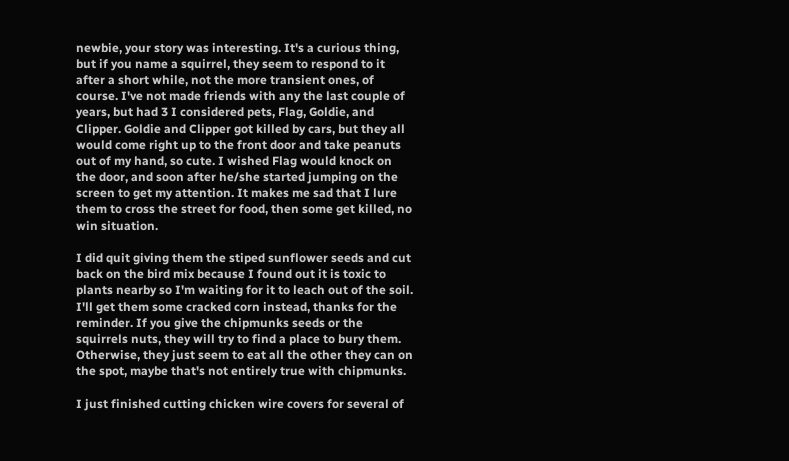newbie, your story was interesting. It's a curious thing, but if you name a squirrel, they seem to respond to it after a short while, not the more transient ones, of course. I've not made friends with any the last couple of years, but had 3 I considered pets, Flag, Goldie, and Clipper. Goldie and Clipper got killed by cars, but they all would come right up to the front door and take peanuts out of my hand, so cute. I wished Flag would knock on the door, and soon after he/she started jumping on the screen to get my attention. It makes me sad that I lure them to cross the street for food, then some get killed, no win situation.

I did quit giving them the stiped sunflower seeds and cut back on the bird mix because I found out it is toxic to plants nearby so I'm waiting for it to leach out of the soil. I'll get them some cracked corn instead, thanks for the reminder. If you give the chipmunks seeds or the squirrels nuts, they will try to find a place to bury them. Otherwise, they just seem to eat all the other they can on the spot, maybe that's not entirely true with chipmunks.

I just finished cutting chicken wire covers for several of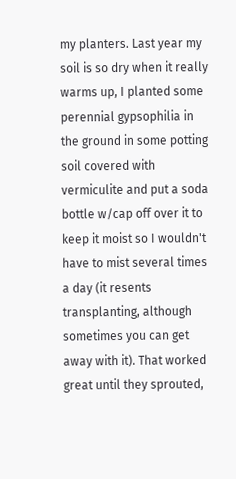my planters. Last year my soil is so dry when it really warms up, I planted some perennial gypsophilia in the ground in some potting soil covered with vermiculite and put a soda bottle w/cap off over it to keep it moist so I wouldn't have to mist several times a day (it resents transplanting, although sometimes you can get away with it). That worked great until they sprouted,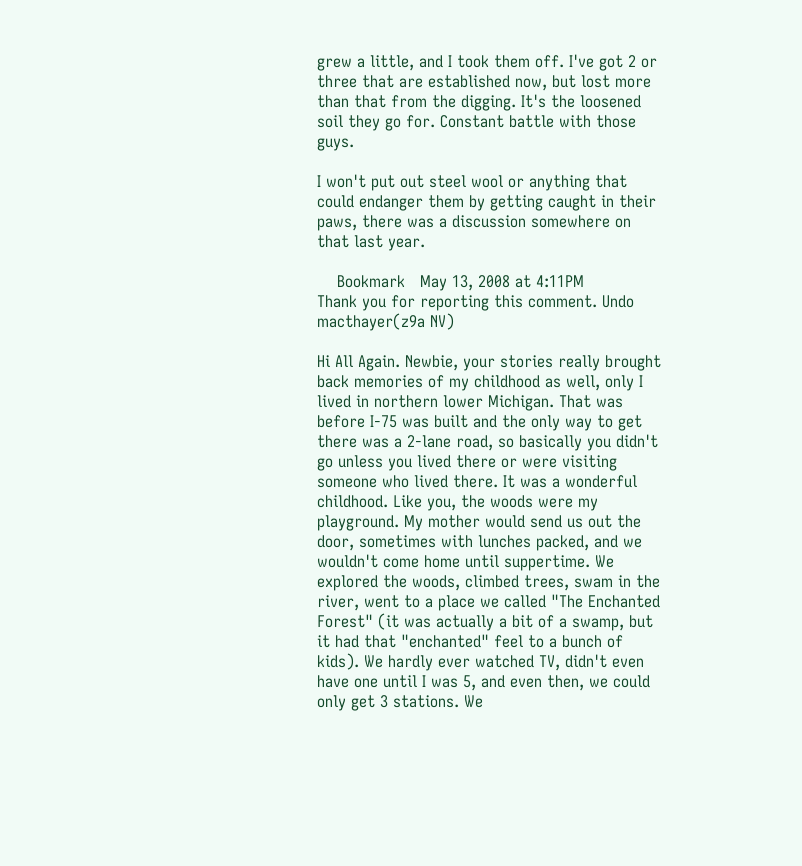grew a little, and I took them off. I've got 2 or three that are established now, but lost more than that from the digging. It's the loosened soil they go for. Constant battle with those guys.

I won't put out steel wool or anything that could endanger them by getting caught in their paws, there was a discussion somewhere on that last year.

    Bookmark   May 13, 2008 at 4:11PM
Thank you for reporting this comment. Undo
macthayer(z9a NV)

Hi All Again. Newbie, your stories really brought back memories of my childhood as well, only I lived in northern lower Michigan. That was before I-75 was built and the only way to get there was a 2-lane road, so basically you didn't go unless you lived there or were visiting someone who lived there. It was a wonderful childhood. Like you, the woods were my playground. My mother would send us out the door, sometimes with lunches packed, and we wouldn't come home until suppertime. We explored the woods, climbed trees, swam in the river, went to a place we called "The Enchanted Forest" (it was actually a bit of a swamp, but it had that "enchanted" feel to a bunch of kids). We hardly ever watched TV, didn't even have one until I was 5, and even then, we could only get 3 stations. We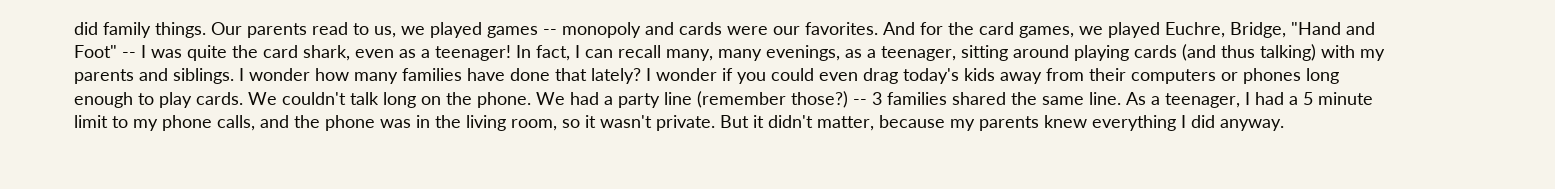did family things. Our parents read to us, we played games -- monopoly and cards were our favorites. And for the card games, we played Euchre, Bridge, "Hand and Foot" -- I was quite the card shark, even as a teenager! In fact, I can recall many, many evenings, as a teenager, sitting around playing cards (and thus talking) with my parents and siblings. I wonder how many families have done that lately? I wonder if you could even drag today's kids away from their computers or phones long enough to play cards. We couldn't talk long on the phone. We had a party line (remember those?) -- 3 families shared the same line. As a teenager, I had a 5 minute limit to my phone calls, and the phone was in the living room, so it wasn't private. But it didn't matter, because my parents knew everything I did anyway.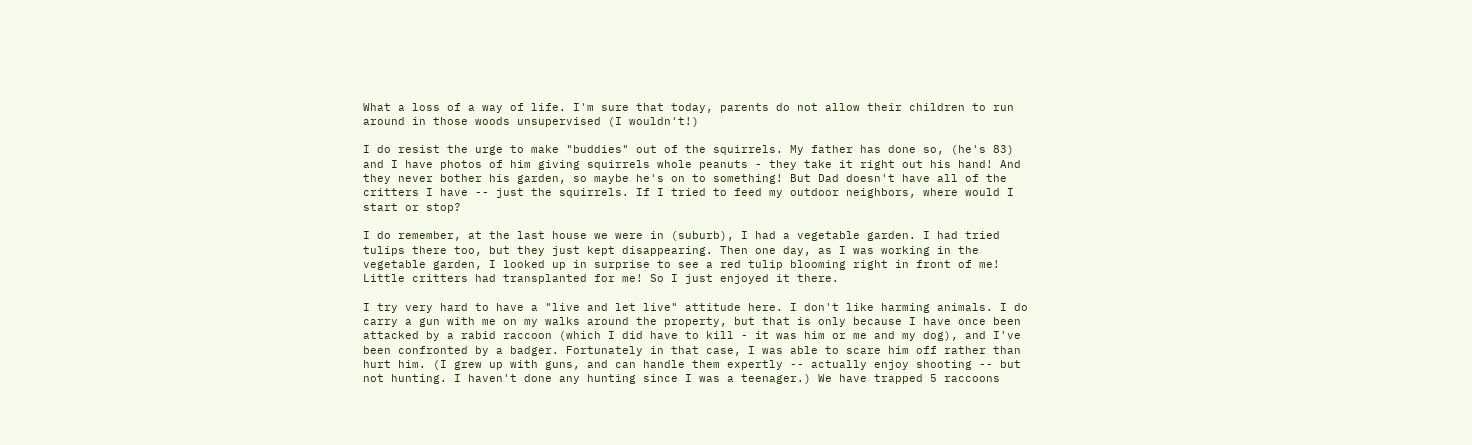What a loss of a way of life. I'm sure that today, parents do not allow their children to run around in those woods unsupervised (I wouldn't!)

I do resist the urge to make "buddies" out of the squirrels. My father has done so, (he's 83) and I have photos of him giving squirrels whole peanuts - they take it right out his hand! And they never bother his garden, so maybe he's on to something! But Dad doesn't have all of the critters I have -- just the squirrels. If I tried to feed my outdoor neighbors, where would I start or stop?

I do remember, at the last house we were in (suburb), I had a vegetable garden. I had tried tulips there too, but they just kept disappearing. Then one day, as I was working in the vegetable garden, I looked up in surprise to see a red tulip blooming right in front of me! Little critters had transplanted for me! So I just enjoyed it there.

I try very hard to have a "live and let live" attitude here. I don't like harming animals. I do carry a gun with me on my walks around the property, but that is only because I have once been attacked by a rabid raccoon (which I did have to kill - it was him or me and my dog), and I've been confronted by a badger. Fortunately in that case, I was able to scare him off rather than hurt him. (I grew up with guns, and can handle them expertly -- actually enjoy shooting -- but not hunting. I haven't done any hunting since I was a teenager.) We have trapped 5 raccoons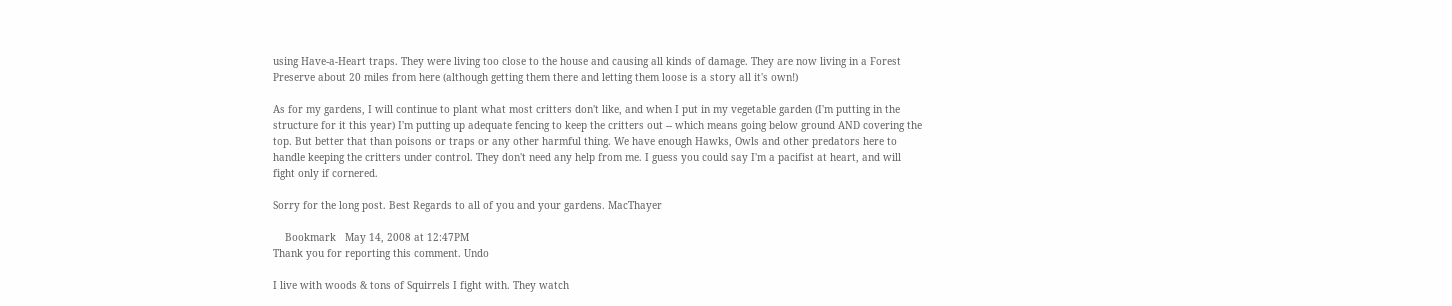using Have-a-Heart traps. They were living too close to the house and causing all kinds of damage. They are now living in a Forest Preserve about 20 miles from here (although getting them there and letting them loose is a story all it's own!)

As for my gardens, I will continue to plant what most critters don't like, and when I put in my vegetable garden (I'm putting in the structure for it this year) I'm putting up adequate fencing to keep the critters out -- which means going below ground AND covering the top. But better that than poisons or traps or any other harmful thing. We have enough Hawks, Owls and other predators here to handle keeping the critters under control. They don't need any help from me. I guess you could say I'm a pacifist at heart, and will fight only if cornered.

Sorry for the long post. Best Regards to all of you and your gardens. MacThayer

    Bookmark   May 14, 2008 at 12:47PM
Thank you for reporting this comment. Undo

I live with woods & tons of Squirrels I fight with. They watch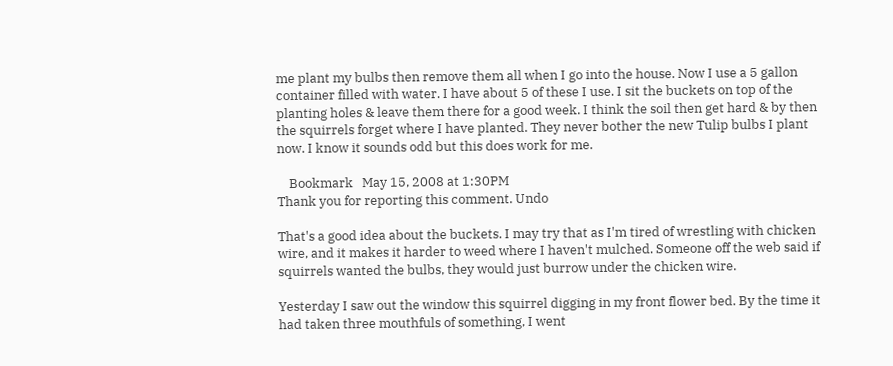me plant my bulbs then remove them all when I go into the house. Now I use a 5 gallon container filled with water. I have about 5 of these I use. I sit the buckets on top of the planting holes & leave them there for a good week. I think the soil then get hard & by then the squirrels forget where I have planted. They never bother the new Tulip bulbs I plant now. I know it sounds odd but this does work for me.

    Bookmark   May 15, 2008 at 1:30PM
Thank you for reporting this comment. Undo

That's a good idea about the buckets. I may try that as I'm tired of wrestling with chicken wire, and it makes it harder to weed where I haven't mulched. Someone off the web said if squirrels wanted the bulbs, they would just burrow under the chicken wire.

Yesterday I saw out the window this squirrel digging in my front flower bed. By the time it had taken three mouthfuls of something, I went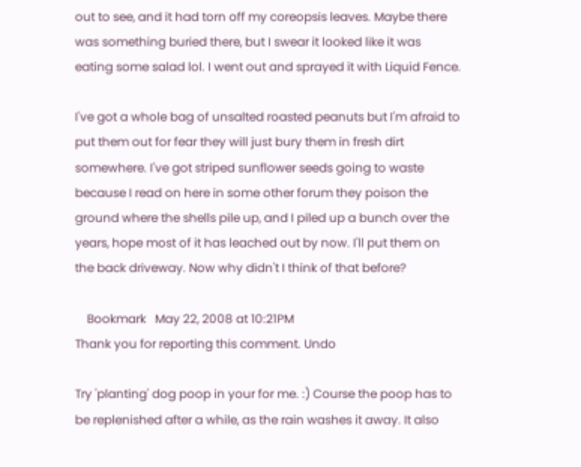out to see, and it had torn off my coreopsis leaves. Maybe there was something buried there, but I swear it looked like it was eating some salad lol. I went out and sprayed it with Liquid Fence.

I've got a whole bag of unsalted roasted peanuts but I'm afraid to put them out for fear they will just bury them in fresh dirt somewhere. I've got striped sunflower seeds going to waste because I read on here in some other forum they poison the ground where the shells pile up, and I piled up a bunch over the years, hope most of it has leached out by now. I'll put them on the back driveway. Now why didn't I think of that before?

    Bookmark   May 22, 2008 at 10:21PM
Thank you for reporting this comment. Undo

Try 'planting' dog poop in your for me. :) Course the poop has to be replenished after a while, as the rain washes it away. It also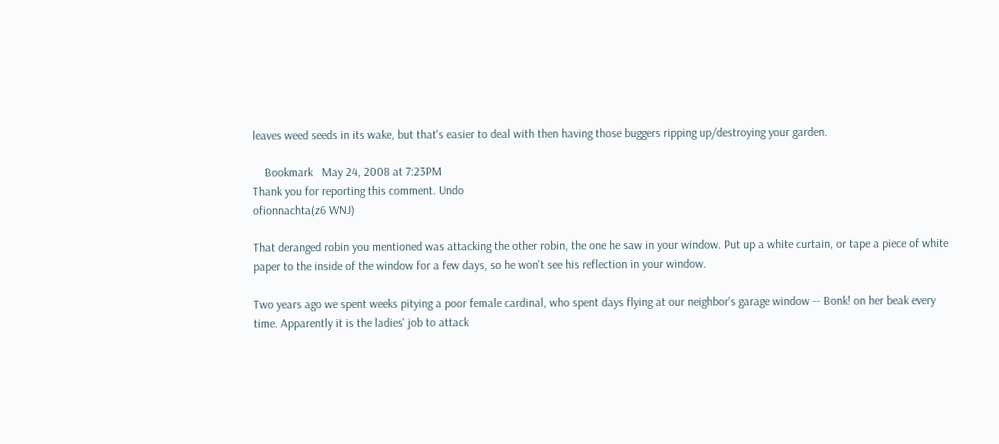leaves weed seeds in its wake, but that's easier to deal with then having those buggers ripping up/destroying your garden.

    Bookmark   May 24, 2008 at 7:23PM
Thank you for reporting this comment. Undo
ofionnachta(z6 WNJ)

That deranged robin you mentioned was attacking the other robin, the one he saw in your window. Put up a white curtain, or tape a piece of white paper to the inside of the window for a few days, so he won't see his reflection in your window.

Two years ago we spent weeks pitying a poor female cardinal, who spent days flying at our neighbor's garage window -- Bonk! on her beak every time. Apparently it is the ladies' job to attack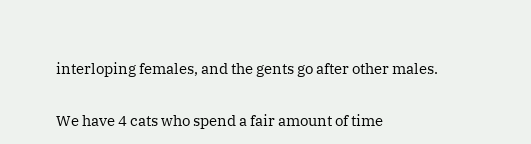interloping females, and the gents go after other males.

We have 4 cats who spend a fair amount of time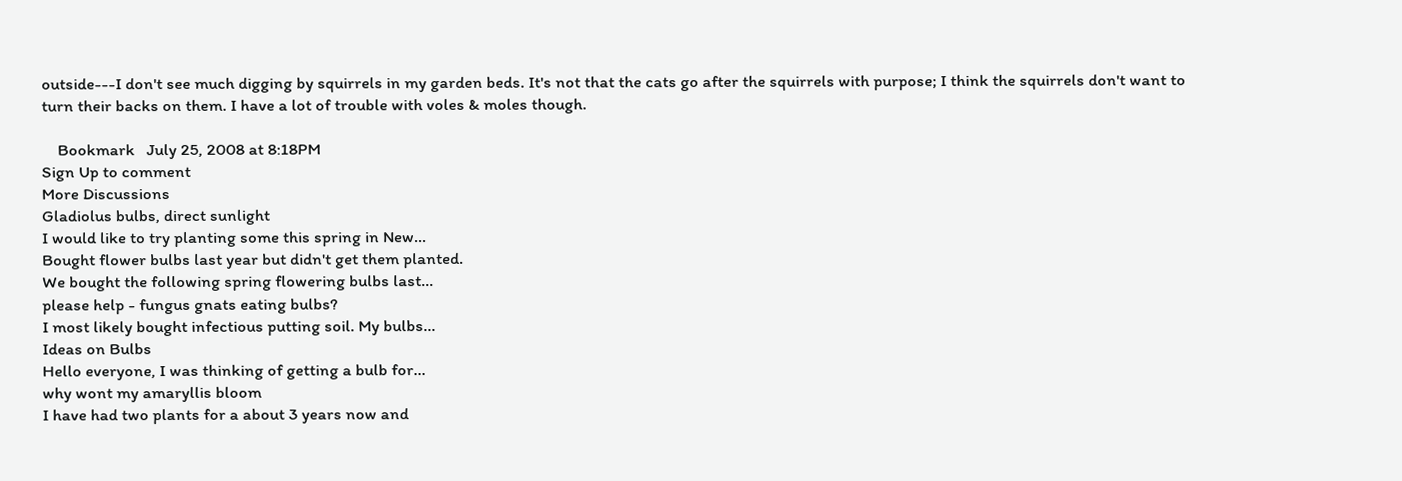outside---I don't see much digging by squirrels in my garden beds. It's not that the cats go after the squirrels with purpose; I think the squirrels don't want to turn their backs on them. I have a lot of trouble with voles & moles though.

    Bookmark   July 25, 2008 at 8:18PM
Sign Up to comment
More Discussions
Gladiolus bulbs, direct sunlight
I would like to try planting some this spring in New...
Bought flower bulbs last year but didn't get them planted.
We bought the following spring flowering bulbs last...
please help - fungus gnats eating bulbs?
I most likely bought infectious putting soil. My bulbs...
Ideas on Bulbs
Hello everyone, I was thinking of getting a bulb for...
why wont my amaryllis bloom
I have had two plants for a about 3 years now and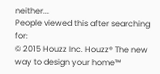neither...
People viewed this after searching for:
© 2015 Houzz Inc. Houzz® The new way to design your home™